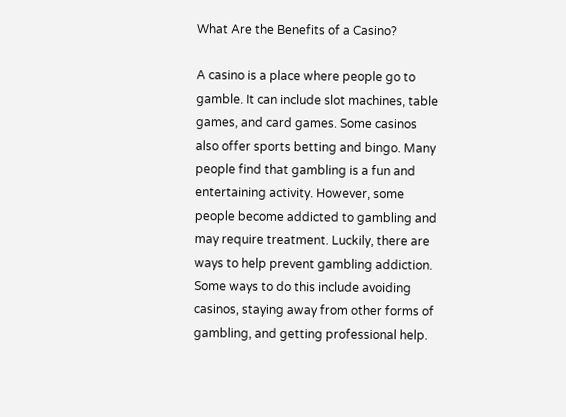What Are the Benefits of a Casino?

A casino is a place where people go to gamble. It can include slot machines, table games, and card games. Some casinos also offer sports betting and bingo. Many people find that gambling is a fun and entertaining activity. However, some people become addicted to gambling and may require treatment. Luckily, there are ways to help prevent gambling addiction. Some ways to do this include avoiding casinos, staying away from other forms of gambling, and getting professional help.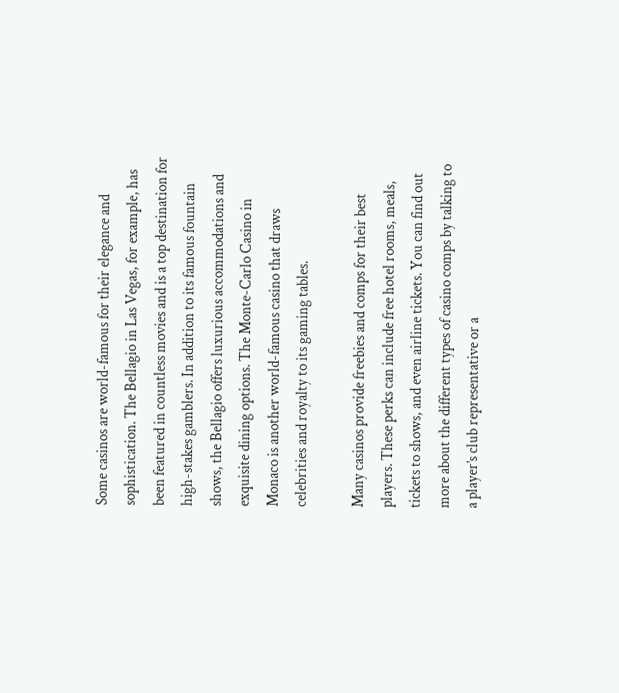Some casinos are world-famous for their elegance and sophistication. The Bellagio in Las Vegas, for example, has been featured in countless movies and is a top destination for high-stakes gamblers. In addition to its famous fountain shows, the Bellagio offers luxurious accommodations and exquisite dining options. The Monte-Carlo Casino in Monaco is another world-famous casino that draws celebrities and royalty to its gaming tables.

Many casinos provide freebies and comps for their best players. These perks can include free hotel rooms, meals, tickets to shows, and even airline tickets. You can find out more about the different types of casino comps by talking to a player’s club representative or a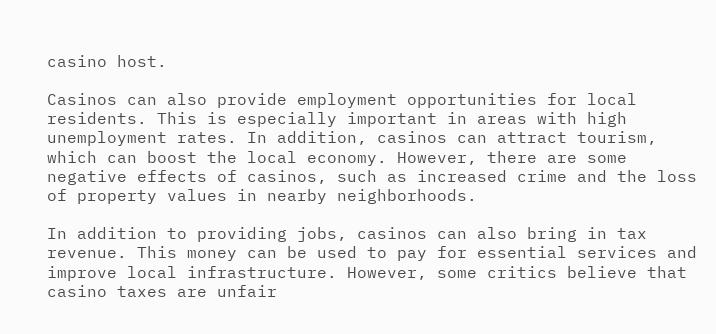casino host.

Casinos can also provide employment opportunities for local residents. This is especially important in areas with high unemployment rates. In addition, casinos can attract tourism, which can boost the local economy. However, there are some negative effects of casinos, such as increased crime and the loss of property values in nearby neighborhoods.

In addition to providing jobs, casinos can also bring in tax revenue. This money can be used to pay for essential services and improve local infrastructure. However, some critics believe that casino taxes are unfair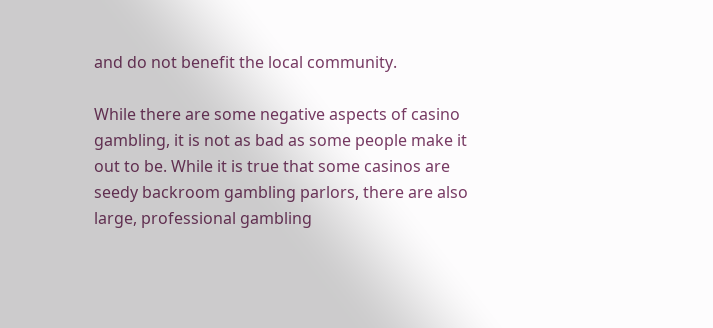and do not benefit the local community.

While there are some negative aspects of casino gambling, it is not as bad as some people make it out to be. While it is true that some casinos are seedy backroom gambling parlors, there are also large, professional gambling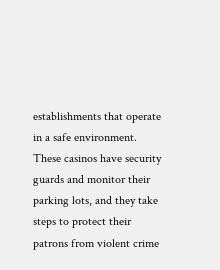establishments that operate in a safe environment. These casinos have security guards and monitor their parking lots, and they take steps to protect their patrons from violent crime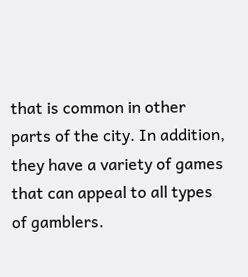that is common in other parts of the city. In addition, they have a variety of games that can appeal to all types of gamblers.